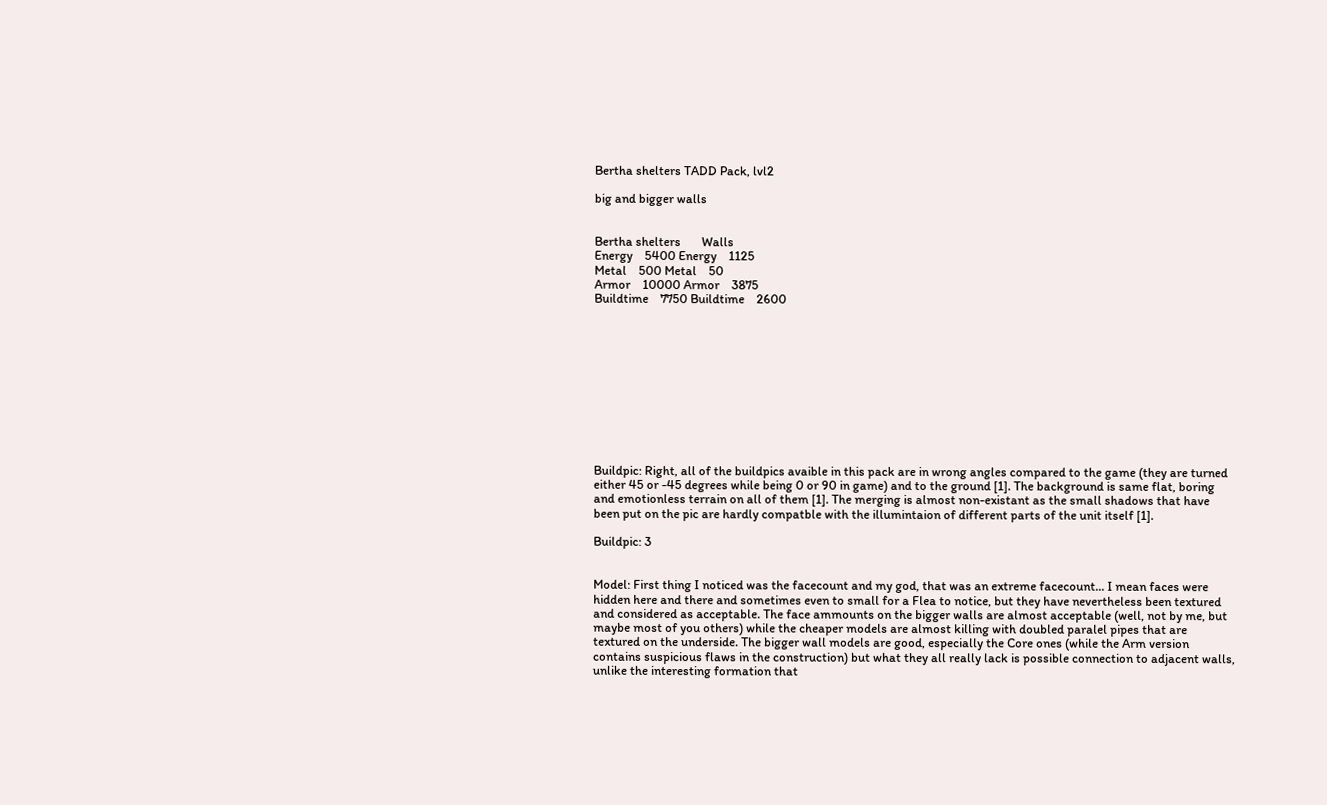Bertha shelters TADD Pack, lvl2

big and bigger walls


Bertha shelters       Walls
Energy    5400 Energy    1125
Metal    500 Metal    50
Armor    10000 Armor    3875
Buildtime    7750 Buildtime    2600











Buildpic: Right, all of the buildpics avaible in this pack are in wrong angles compared to the game (they are turned either 45 or -45 degrees while being 0 or 90 in game) and to the ground [1]. The background is same flat, boring and emotionless terrain on all of them [1]. The merging is almost non-existant as the small shadows that have been put on the pic are hardly compatble with the illumintaion of different parts of the unit itself [1].

Buildpic: 3


Model: First thing I noticed was the facecount and my god, that was an extreme facecount... I mean faces were hidden here and there and sometimes even to small for a Flea to notice, but they have nevertheless been textured and considered as acceptable. The face ammounts on the bigger walls are almost acceptable (well, not by me, but maybe most of you others) while the cheaper models are almost killing with doubled paralel pipes that are textured on the underside. The bigger wall models are good, especially the Core ones (while the Arm version contains suspicious flaws in the construction) but what they all really lack is possible connection to adjacent walls, unlike the interesting formation that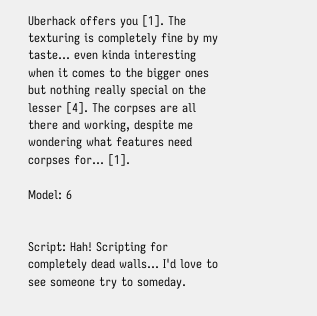Uberhack offers you [1]. The texturing is completely fine by my taste... even kinda interesting when it comes to the bigger ones but nothing really special on the lesser [4]. The corpses are all there and working, despite me wondering what features need corpses for... [1].

Model: 6


Script: Hah! Scripting for completely dead walls... I'd love to see someone try to someday.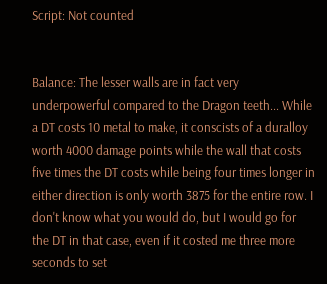Script: Not counted


Balance: The lesser walls are in fact very underpowerful compared to the Dragon teeth... While a DT costs 10 metal to make, it conscists of a duralloy worth 4000 damage points while the wall that costs five times the DT costs while being four times longer in either direction is only worth 3875 for the entire row. I don't know what you would do, but I would go for the DT in that case, even if it costed me three more seconds to set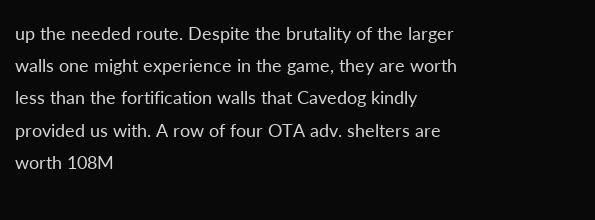up the needed route. Despite the brutality of the larger walls one might experience in the game, they are worth less than the fortification walls that Cavedog kindly provided us with. A row of four OTA adv. shelters are worth 108M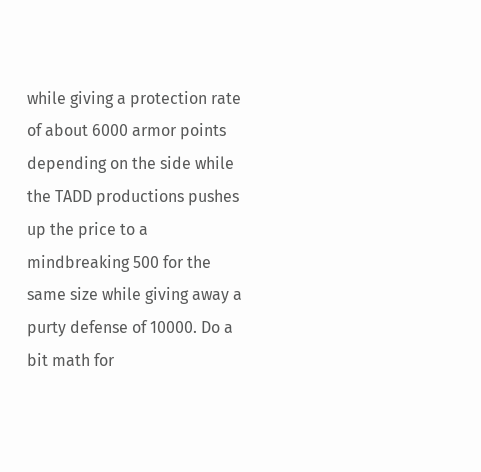while giving a protection rate of about 6000 armor points depending on the side while the TADD productions pushes up the price to a mindbreaking 500 for the same size while giving away a purty defense of 10000. Do a bit math for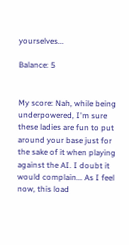yourselves...

Balance: 5


My score: Nah, while being underpowered, I'm sure these ladies are fun to put around your base just for the sake of it when playing against the AI. I doubt it would complain... As I feel now, this load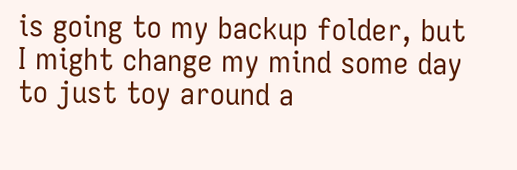is going to my backup folder, but I might change my mind some day to just toy around a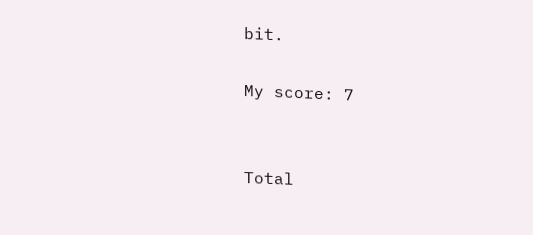bit.

My score: 7


Total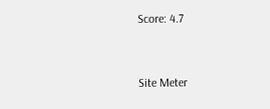Score: 4.7


Site Meter